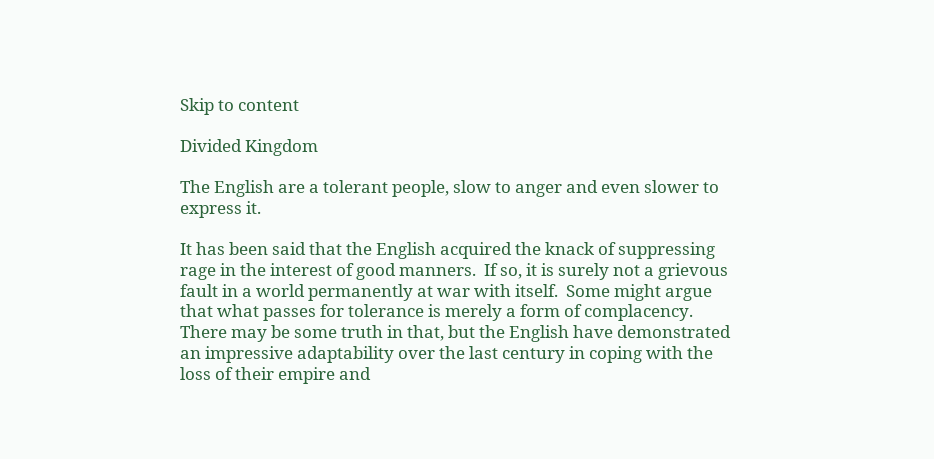Skip to content

Divided Kingdom

The English are a tolerant people, slow to anger and even slower to express it.

It has been said that the English acquired the knack of suppressing rage in the interest of good manners.  If so, it is surely not a grievous fault in a world permanently at war with itself.  Some might argue that what passes for tolerance is merely a form of complacency.  There may be some truth in that, but the English have demonstrated an impressive adaptability over the last century in coping with the loss of their empire and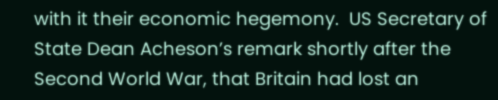with it their economic hegemony.  US Secretary of State Dean Acheson’s remark shortly after the Second World War, that Britain had lost an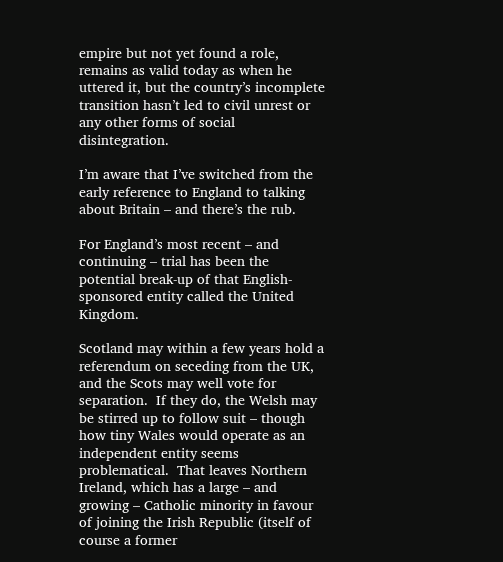empire but not yet found a role, remains as valid today as when he uttered it, but the country’s incomplete transition hasn’t led to civil unrest or any other forms of social disintegration.

I’m aware that I’ve switched from the early reference to England to talking about Britain – and there’s the rub.

For England’s most recent – and continuing – trial has been the potential break-up of that English-sponsored entity called the United Kingdom.

Scotland may within a few years hold a referendum on seceding from the UK, and the Scots may well vote for separation.  If they do, the Welsh may be stirred up to follow suit – though how tiny Wales would operate as an independent entity seems problematical.  That leaves Northern Ireland, which has a large – and growing – Catholic minority in favour of joining the Irish Republic (itself of course a former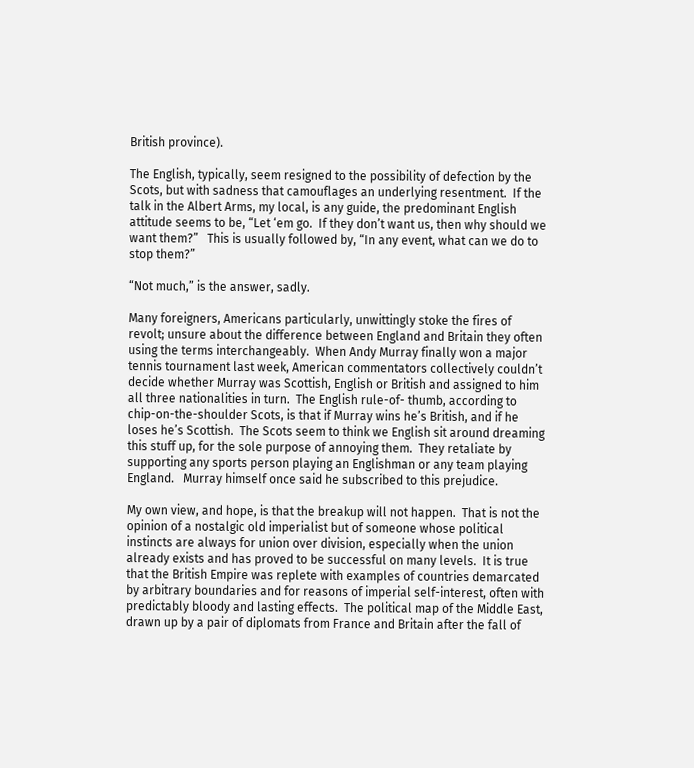British province).

The English, typically, seem resigned to the possibility of defection by the Scots, but with sadness that camouflages an underlying resentment.  If the talk in the Albert Arms, my local, is any guide, the predominant English attitude seems to be, “Let ‘em go.  If they don’t want us, then why should we want them?”   This is usually followed by, “In any event, what can we do to stop them?”

“Not much,” is the answer, sadly.

Many foreigners, Americans particularly, unwittingly stoke the fires of revolt; unsure about the difference between England and Britain they often using the terms interchangeably.  When Andy Murray finally won a major tennis tournament last week, American commentators collectively couldn’t decide whether Murray was Scottish, English or British and assigned to him all three nationalities in turn.  The English rule-of- thumb, according to chip-on-the-shoulder Scots, is that if Murray wins he’s British, and if he loses he’s Scottish.  The Scots seem to think we English sit around dreaming this stuff up, for the sole purpose of annoying them.  They retaliate by supporting any sports person playing an Englishman or any team playing England.   Murray himself once said he subscribed to this prejudice.

My own view, and hope, is that the breakup will not happen.  That is not the opinion of a nostalgic old imperialist but of someone whose political instincts are always for union over division, especially when the union already exists and has proved to be successful on many levels.  It is true that the British Empire was replete with examples of countries demarcated by arbitrary boundaries and for reasons of imperial self-interest, often with predictably bloody and lasting effects.  The political map of the Middle East, drawn up by a pair of diplomats from France and Britain after the fall of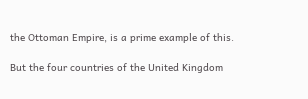the Ottoman Empire, is a prime example of this.

But the four countries of the United Kingdom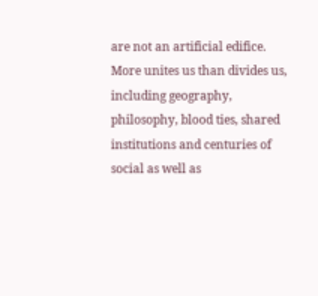are not an artificial edifice.  More unites us than divides us, including geography, philosophy, blood ties, shared institutions and centuries of social as well as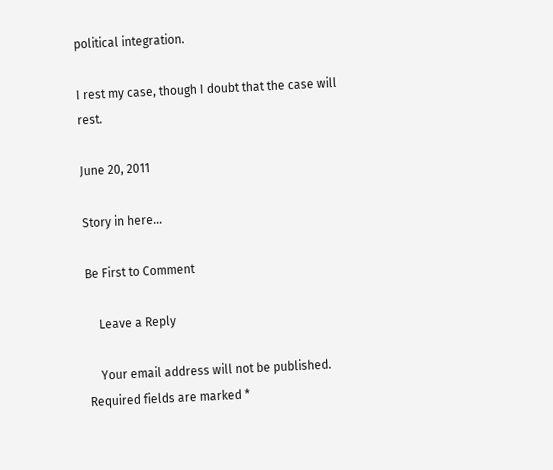political integration.

I rest my case, though I doubt that the case will rest.

June 20, 2011

Story in here…

Be First to Comment

    Leave a Reply

    Your email address will not be published. Required fields are marked *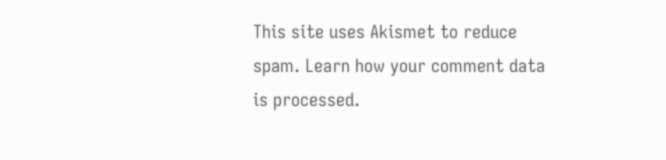This site uses Akismet to reduce spam. Learn how your comment data is processed.